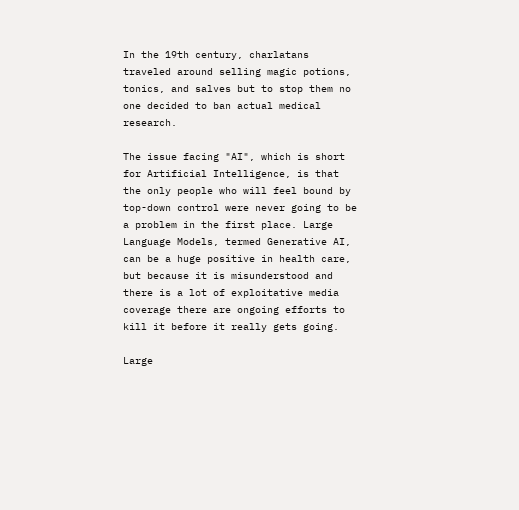In the 19th century, charlatans traveled around selling magic potions, tonics, and salves but to stop them no one decided to ban actual medical research.

The issue facing "AI", which is short for Artificial Intelligence, is that the only people who will feel bound by top-down control were never going to be a problem in the first place. Large Language Models, termed Generative AI, can be a huge positive in health care, but because it is misunderstood and there is a lot of exploitative media coverage there are ongoing efforts to kill it before it really gets going.

Large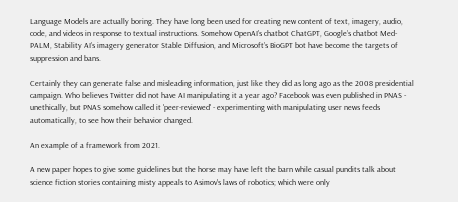Language Models are actually boring. They have long been used for creating new content of text, imagery, audio, code, and videos in response to textual instructions. Somehow OpenAI’s chatbot ChatGPT, Google’s chatbot Med-PALM, Stability AI’s imagery generator Stable Diffusion, and Microsoft’s BioGPT bot have become the targets of suppression and bans.

Certainly they can generate false and misleading information, just like they did as long ago as the 2008 presidential campaign. Who believes Twitter did not have AI manipulating it a year ago? Facebook was even published in PNAS - unethically, but PNAS somehow called it 'peer-reviewed' - experimenting with manipulating user news feeds automatically, to see how their behavior changed.

An example of a framework from 2021.

A new paper hopes to give some guidelines but the horse may have left the barn while casual pundits talk about science fiction stories containing misty appeals to Asimov's laws of robotics; which were only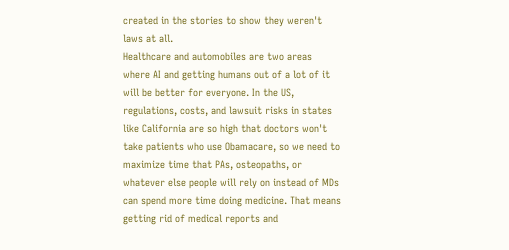created in the stories to show they weren't laws at all.
Healthcare and automobiles are two areas where AI and getting humans out of a lot of it will be better for everyone. In the US, regulations, costs, and lawsuit risks in states like California are so high that doctors won't take patients who use Obamacare, so we need to maximize time that PAs, osteopaths, or whatever else people will rely on instead of MDs can spend more time doing medicine. That means getting rid of medical reports and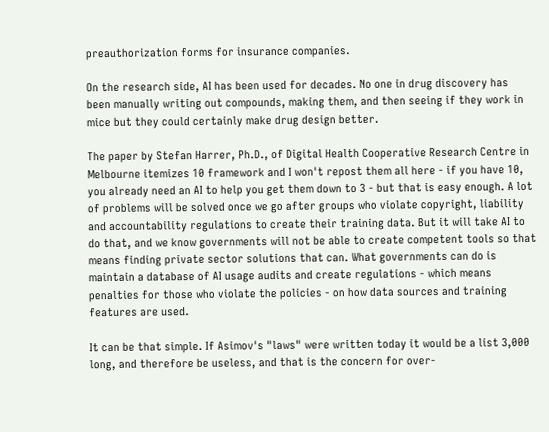preauthorization forms for insurance companies.

On the research side, AI has been used for decades. No one in drug discovery has been manually writing out compounds, making them, and then seeing if they work in mice but they could certainly make drug design better.

The paper by Stefan Harrer, Ph.D., of Digital Health Cooperative Research Centre in Melbourne itemizes 10 framework and I won't repost them all here - if you have 10, you already need an AI to help you get them down to 3 - but that is easy enough. A lot of problems will be solved once we go after groups who violate copyright, liability and accountability regulations to create their training data. But it will take AI to do that, and we know governments will not be able to create competent tools so that means finding private sector solutions that can. What governments can do is maintain a database of AI usage audits and create regulations - which means penalties for those who violate the policies - on how data sources and training features are used.

It can be that simple. If Asimov's "laws" were written today it would be a list 3,000 long, and therefore be useless, and that is the concern for over-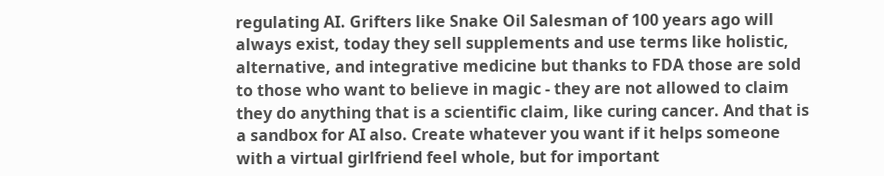regulating AI. Grifters like Snake Oil Salesman of 100 years ago will always exist, today they sell supplements and use terms like holistic, alternative, and integrative medicine but thanks to FDA those are sold to those who want to believe in magic - they are not allowed to claim they do anything that is a scientific claim, like curing cancer. And that is a sandbox for AI also. Create whatever you want if it helps someone with a virtual girlfriend feel whole, but for important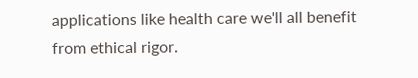applications like health care we'll all benefit from ethical rigor.